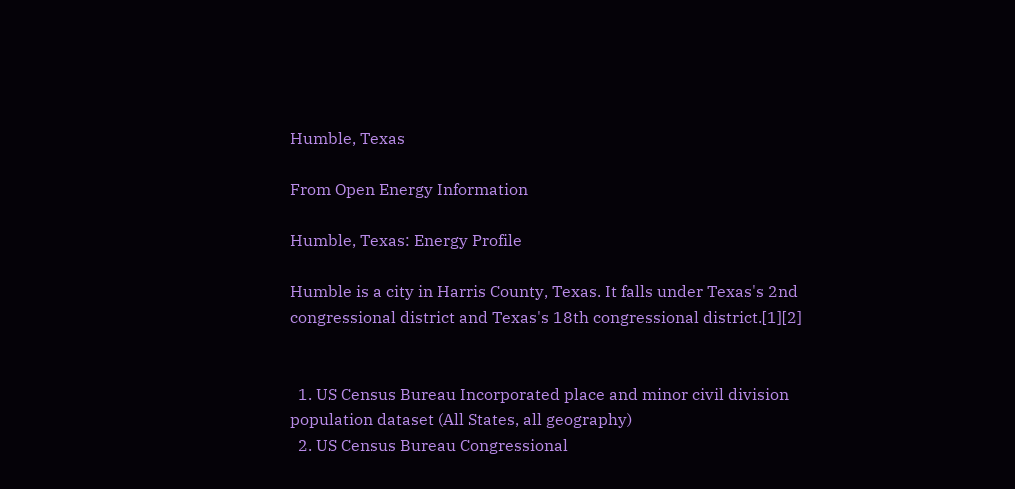Humble, Texas

From Open Energy Information

Humble, Texas: Energy Profile

Humble is a city in Harris County, Texas. It falls under Texas's 2nd congressional district and Texas's 18th congressional district.[1][2]


  1. US Census Bureau Incorporated place and minor civil division population dataset (All States, all geography)
  2. US Census Bureau Congressional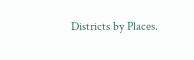Districts by Places.